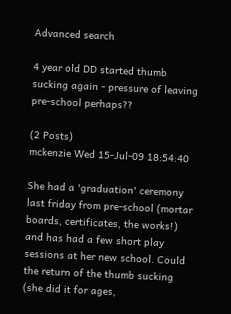Advanced search

4 year old DD started thumb sucking again - pressure of leaving pre-school perhaps??

(2 Posts)
mckenzie Wed 15-Jul-09 18:54:40

She had a 'graduation' ceremony last friday from pre-school (mortar boards, certificates, the works!) and has had a few short play sessions at her new school. Could the return of the thumb sucking (she did it for ages,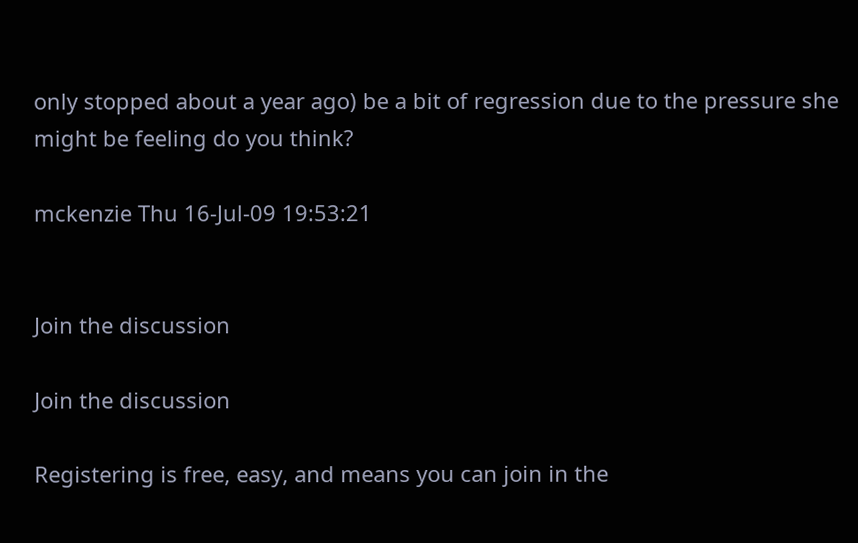only stopped about a year ago) be a bit of regression due to the pressure she might be feeling do you think?

mckenzie Thu 16-Jul-09 19:53:21


Join the discussion

Join the discussion

Registering is free, easy, and means you can join in the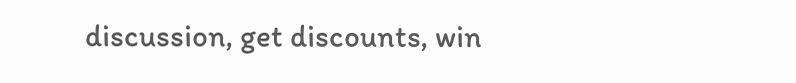discussion, get discounts, win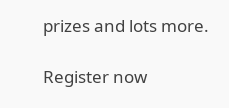prizes and lots more.

Register now